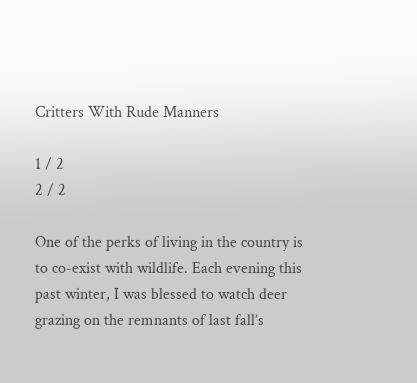Critters With Rude Manners

1 / 2
2 / 2

One of the perks of living in the country is to co-exist with wildlife. Each evening this past winter, I was blessed to watch deer grazing on the remnants of last fall’s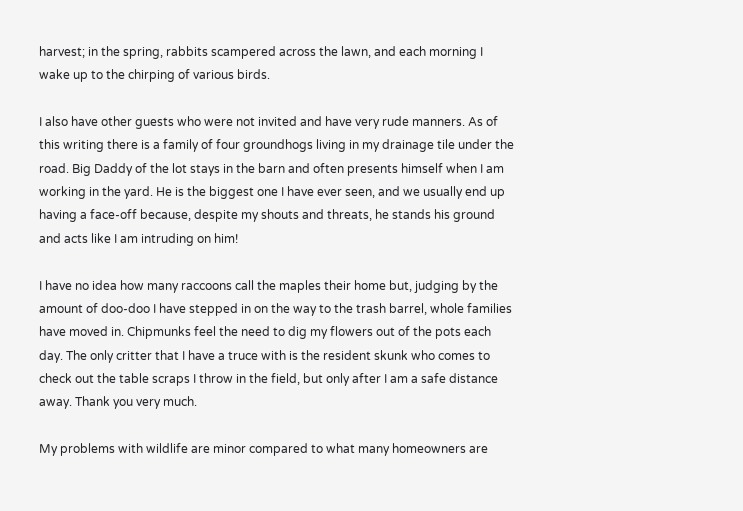harvest; in the spring, rabbits scampered across the lawn, and each morning I wake up to the chirping of various birds.

I also have other guests who were not invited and have very rude manners. As of this writing there is a family of four groundhogs living in my drainage tile under the road. Big Daddy of the lot stays in the barn and often presents himself when I am working in the yard. He is the biggest one I have ever seen, and we usually end up having a face-off because, despite my shouts and threats, he stands his ground and acts like I am intruding on him!

I have no idea how many raccoons call the maples their home but, judging by the amount of doo-doo I have stepped in on the way to the trash barrel, whole families have moved in. Chipmunks feel the need to dig my flowers out of the pots each day. The only critter that I have a truce with is the resident skunk who comes to check out the table scraps I throw in the field, but only after I am a safe distance away. Thank you very much.

My problems with wildlife are minor compared to what many homeowners are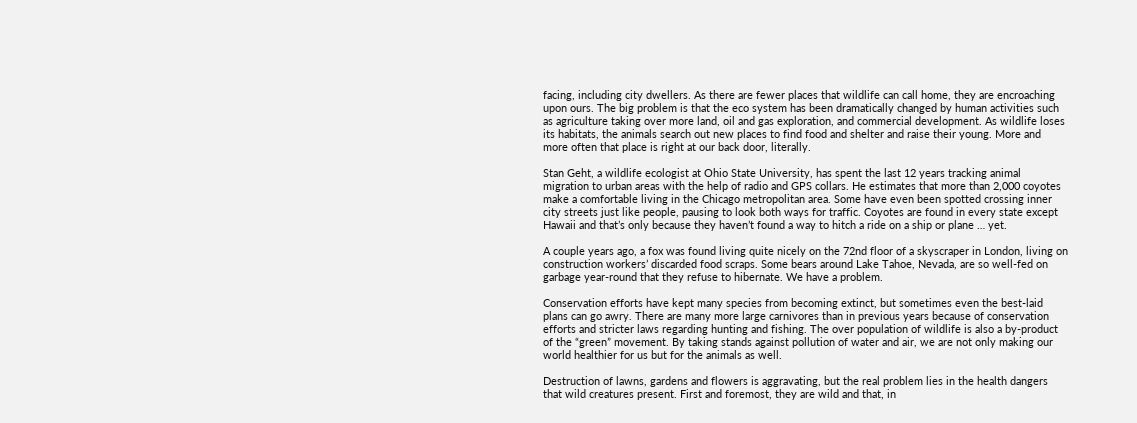facing, including city dwellers. As there are fewer places that wildlife can call home, they are encroaching upon ours. The big problem is that the eco system has been dramatically changed by human activities such as agriculture taking over more land, oil and gas exploration, and commercial development. As wildlife loses its habitats, the animals search out new places to find food and shelter and raise their young. More and more often that place is right at our back door, literally.

Stan Geht, a wildlife ecologist at Ohio State University, has spent the last 12 years tracking animal migration to urban areas with the help of radio and GPS collars. He estimates that more than 2,000 coyotes make a comfortable living in the Chicago metropolitan area. Some have even been spotted crossing inner city streets just like people, pausing to look both ways for traffic. Coyotes are found in every state except Hawaii and that’s only because they haven’t found a way to hitch a ride on a ship or plane … yet.

A couple years ago, a fox was found living quite nicely on the 72nd floor of a skyscraper in London, living on construction workers’ discarded food scraps. Some bears around Lake Tahoe, Nevada, are so well-fed on garbage year-round that they refuse to hibernate. We have a problem.

Conservation efforts have kept many species from becoming extinct, but sometimes even the best-laid plans can go awry. There are many more large carnivores than in previous years because of conservation efforts and stricter laws regarding hunting and fishing. The over population of wildlife is also a by-product of the “green” movement. By taking stands against pollution of water and air, we are not only making our world healthier for us but for the animals as well.

Destruction of lawns, gardens and flowers is aggravating, but the real problem lies in the health dangers that wild creatures present. First and foremost, they are wild and that, in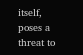itself, poses a threat to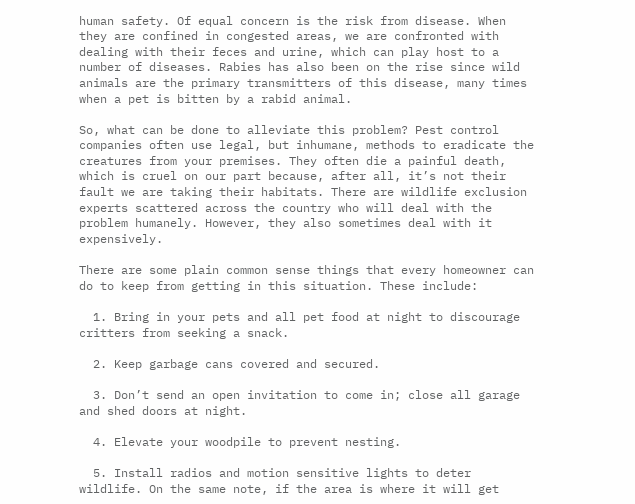human safety. Of equal concern is the risk from disease. When they are confined in congested areas, we are confronted with dealing with their feces and urine, which can play host to a number of diseases. Rabies has also been on the rise since wild animals are the primary transmitters of this disease, many times when a pet is bitten by a rabid animal.

So, what can be done to alleviate this problem? Pest control companies often use legal, but inhumane, methods to eradicate the creatures from your premises. They often die a painful death, which is cruel on our part because, after all, it’s not their fault we are taking their habitats. There are wildlife exclusion experts scattered across the country who will deal with the problem humanely. However, they also sometimes deal with it expensively.

There are some plain common sense things that every homeowner can do to keep from getting in this situation. These include:

  1. Bring in your pets and all pet food at night to discourage critters from seeking a snack.

  2. Keep garbage cans covered and secured.

  3. Don’t send an open invitation to come in; close all garage and shed doors at night.

  4. Elevate your woodpile to prevent nesting.

  5. Install radios and motion sensitive lights to deter wildlife. On the same note, if the area is where it will get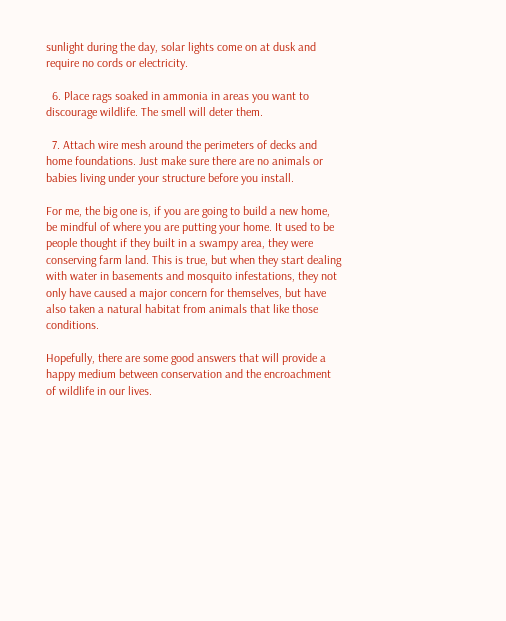sunlight during the day, solar lights come on at dusk and require no cords or electricity.

  6. Place rags soaked in ammonia in areas you want to discourage wildlife. The smell will deter them.

  7. Attach wire mesh around the perimeters of decks and home foundations. Just make sure there are no animals or babies living under your structure before you install.

For me, the big one is, if you are going to build a new home, be mindful of where you are putting your home. It used to be people thought if they built in a swampy area, they were conserving farm land. This is true, but when they start dealing with water in basements and mosquito infestations, they not only have caused a major concern for themselves, but have also taken a natural habitat from animals that like those conditions.

Hopefully, there are some good answers that will provide a happy medium between conservation and the encroachment of wildlife in our lives.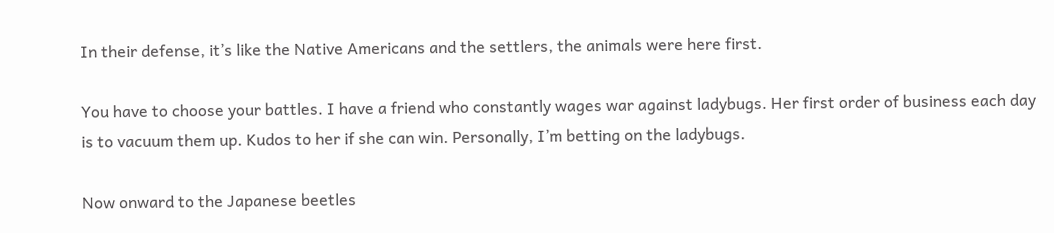In their defense, it’s like the Native Americans and the settlers, the animals were here first.

You have to choose your battles. I have a friend who constantly wages war against ladybugs. Her first order of business each day is to vacuum them up. Kudos to her if she can win. Personally, I’m betting on the ladybugs.

Now onward to the Japanese beetles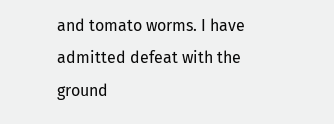and tomato worms. I have admitted defeat with the ground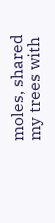moles, shared my trees with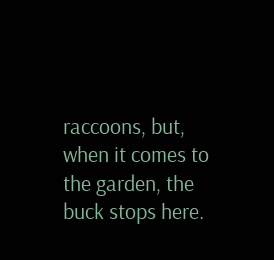raccoons, but, when it comes to the garden, the buck stops here.